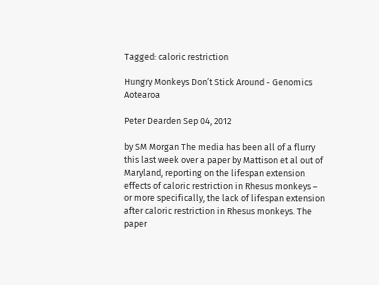Tagged: caloric restriction

Hungry Monkeys Don’t Stick Around - Genomics Aotearoa

Peter Dearden Sep 04, 2012

by SM Morgan The media has been all of a flurry this last week over a paper by Mattison et al out of Maryland, reporting on the lifespan extension effects of caloric restriction in Rhesus monkeys – or more specifically, the lack of lifespan extension after caloric restriction in Rhesus monkeys. The paper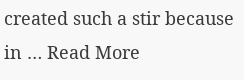created such a stir because in … Read More